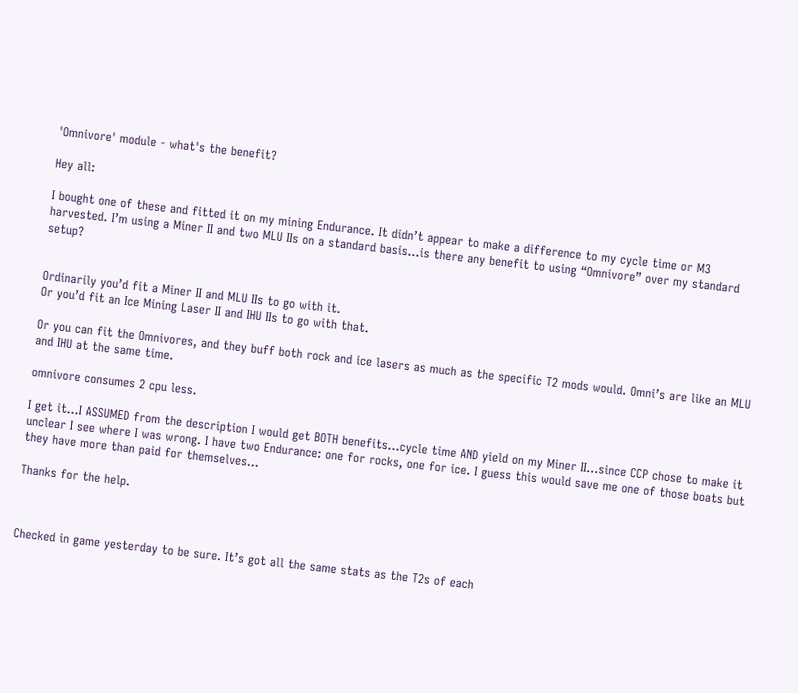'Omnivore' module - what's the benefit?

Hey all:

I bought one of these and fitted it on my mining Endurance. It didn’t appear to make a difference to my cycle time or M3 harvested. I’m using a Miner II and two MLU IIs on a standard basis…is there any benefit to using “Omnivore” over my standard setup?


Ordinarily you’d fit a Miner II and MLU IIs to go with it.
Or you’d fit an Ice Mining Laser II and IHU IIs to go with that.

Or you can fit the Omnivores, and they buff both rock and ice lasers as much as the specific T2 mods would. Omni’s are like an MLU and IHU at the same time.

omnivore consumes 2 cpu less.

I get it…I ASSUMED from the description I would get BOTH benefits…cycle time AND yield on my Miner II…since CCP chose to make it unclear I see where I was wrong. I have two Endurance: one for rocks, one for ice. I guess this would save me one of those boats but they have more than paid for themselves…

Thanks for the help.



Checked in game yesterday to be sure. It’s got all the same stats as the T2s of each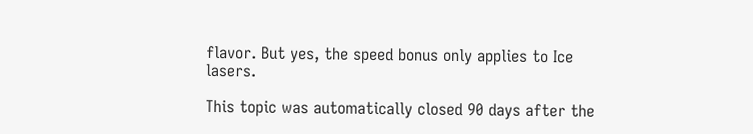flavor. But yes, the speed bonus only applies to Ice lasers.

This topic was automatically closed 90 days after the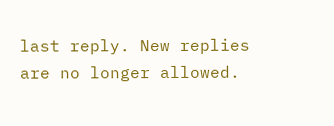last reply. New replies are no longer allowed.